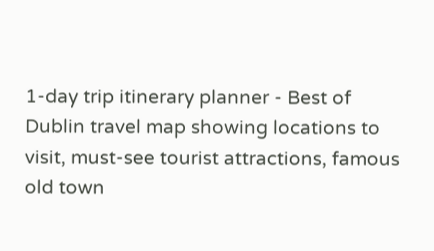1-day trip itinerary planner - Best of Dublin travel map showing locations to visit, must-see tourist attractions, famous old town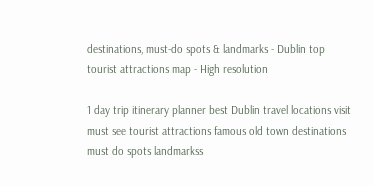destinations, must-do spots & landmarks - Dublin top tourist attractions map - High resolution

1 day trip itinerary planner best Dublin travel locations visit must see tourist attractions famous old town destinations must do spots landmarkss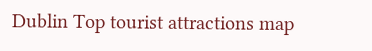Dublin Top tourist attractions map